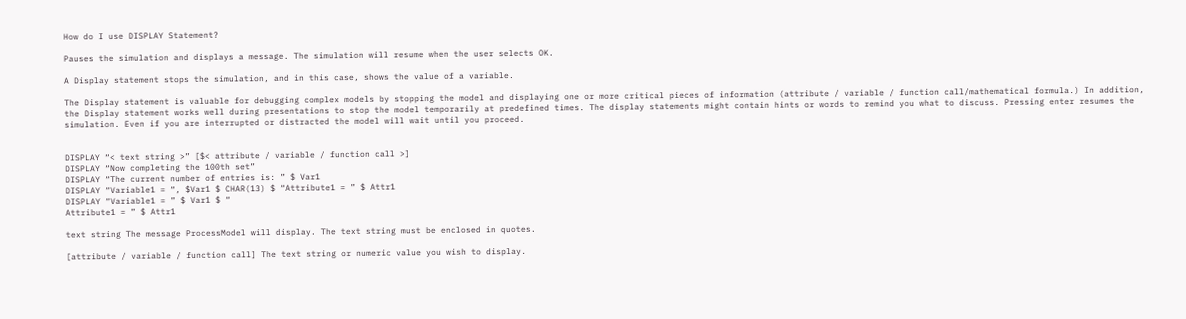How do I use DISPLAY Statement?

Pauses the simulation and displays a message. The simulation will resume when the user selects OK.

A Display statement stops the simulation, and in this case, shows the value of a variable.

The Display statement is valuable for debugging complex models by stopping the model and displaying one or more critical pieces of information (attribute / variable / function call/mathematical formula.) In addition, the Display statement works well during presentations to stop the model temporarily at predefined times. The display statements might contain hints or words to remind you what to discuss. Pressing enter resumes the simulation. Even if you are interrupted or distracted the model will wait until you proceed.


DISPLAY “< text string >” [$< attribute / variable / function call >]
DISPLAY “Now completing the 100th set”
DISPLAY “The current number of entries is: ” $ Var1
DISPLAY “Variable1 = “, $Var1 $ CHAR(13) $ “Attribute1 = ” $ Attr1
DISPLAY “Variable1 = ” $ Var1 $ “
Attribute1 = ” $ Attr1

text string The message ProcessModel will display. The text string must be enclosed in quotes.

[attribute / variable / function call] The text string or numeric value you wish to display.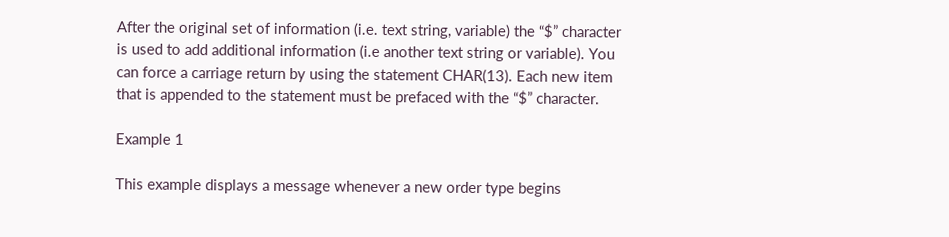After the original set of information (i.e. text string, variable) the “$” character is used to add additional information (i.e another text string or variable). You can force a carriage return by using the statement CHAR(13). Each new item that is appended to the statement must be prefaced with the “$” character.

Example 1

This example displays a message whenever a new order type begins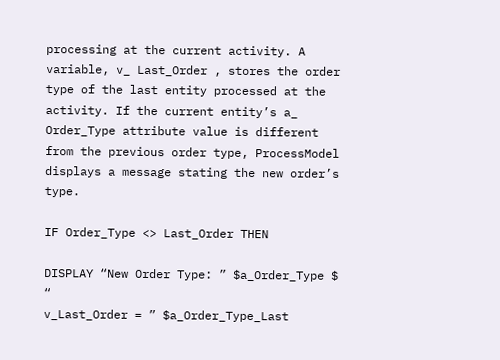processing at the current activity. A variable, v_ Last_Order , stores the order type of the last entity processed at the activity. If the current entity’s a_ Order_Type attribute value is different from the previous order type, ProcessModel displays a message stating the new order’s type.

IF Order_Type <> Last_Order THEN

DISPLAY “New Order Type: ” $a_Order_Type $ “
v_Last_Order = ” $a_Order_Type_Last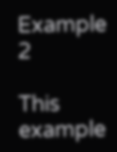Example 2

This example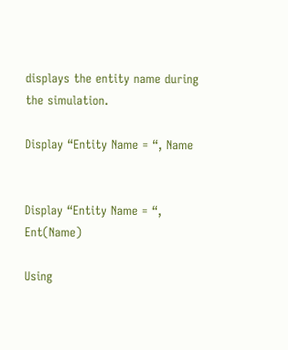displays the entity name during the simulation.

Display “Entity Name = “, Name


Display “Entity Name = “, Ent(Name)

Using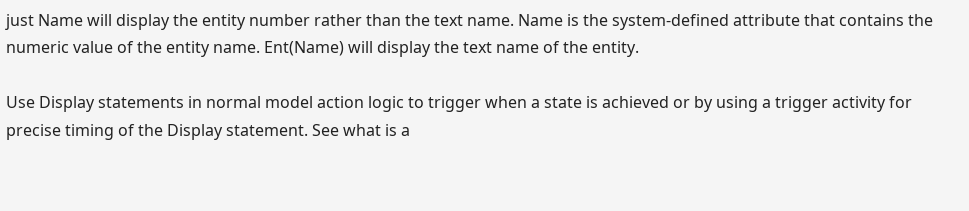just Name will display the entity number rather than the text name. Name is the system-defined attribute that contains the numeric value of the entity name. Ent(Name) will display the text name of the entity.

Use Display statements in normal model action logic to trigger when a state is achieved or by using a trigger activity for precise timing of the Display statement. See what is a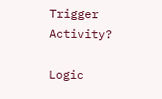Trigger Activity?

Logic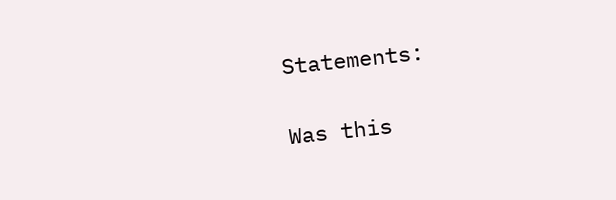Statements:

Was this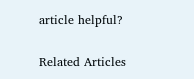article helpful?

Related Articles